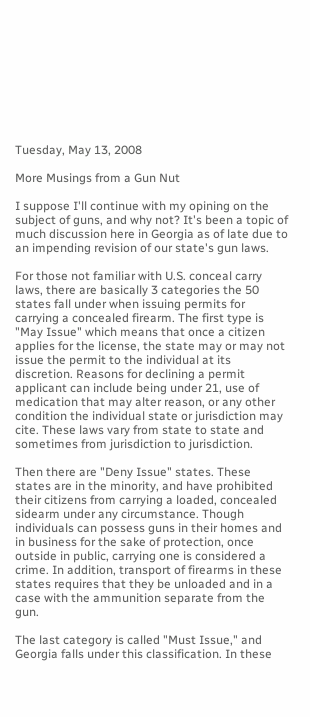Tuesday, May 13, 2008

More Musings from a Gun Nut

I suppose I'll continue with my opining on the subject of guns, and why not? It's been a topic of much discussion here in Georgia as of late due to an impending revision of our state's gun laws.

For those not familiar with U.S. conceal carry laws, there are basically 3 categories the 50 states fall under when issuing permits for carrying a concealed firearm. The first type is "May Issue" which means that once a citizen applies for the license, the state may or may not issue the permit to the individual at its discretion. Reasons for declining a permit applicant can include being under 21, use of medication that may alter reason, or any other condition the individual state or jurisdiction may cite. These laws vary from state to state and sometimes from jurisdiction to jurisdiction.

Then there are "Deny Issue" states. These states are in the minority, and have prohibited their citizens from carrying a loaded, concealed sidearm under any circumstance. Though individuals can possess guns in their homes and in business for the sake of protection, once outside in public, carrying one is considered a crime. In addition, transport of firearms in these states requires that they be unloaded and in a case with the ammunition separate from the gun.

The last category is called "Must Issue," and Georgia falls under this classification. In these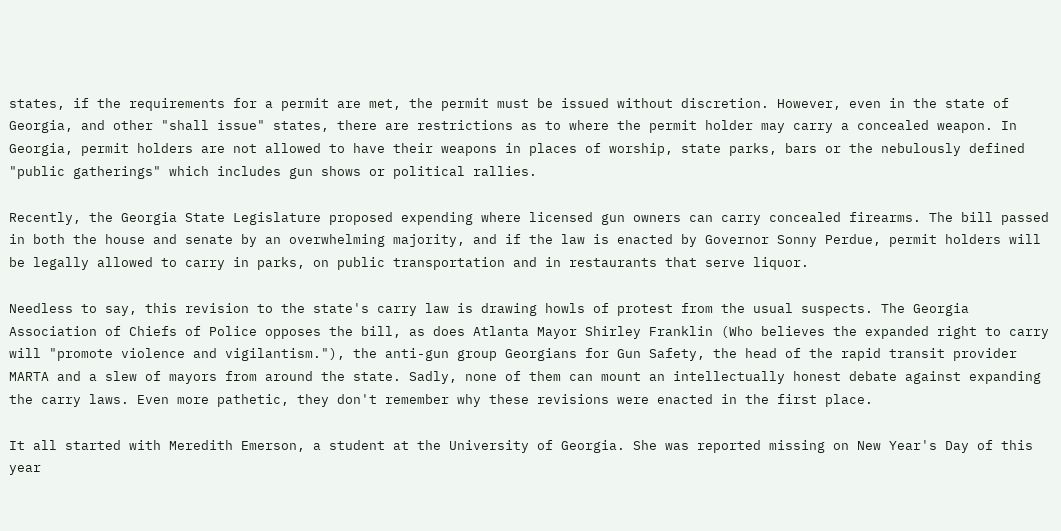states, if the requirements for a permit are met, the permit must be issued without discretion. However, even in the state of Georgia, and other "shall issue" states, there are restrictions as to where the permit holder may carry a concealed weapon. In Georgia, permit holders are not allowed to have their weapons in places of worship, state parks, bars or the nebulously defined "public gatherings" which includes gun shows or political rallies.

Recently, the Georgia State Legislature proposed expending where licensed gun owners can carry concealed firearms. The bill passed in both the house and senate by an overwhelming majority, and if the law is enacted by Governor Sonny Perdue, permit holders will be legally allowed to carry in parks, on public transportation and in restaurants that serve liquor.

Needless to say, this revision to the state's carry law is drawing howls of protest from the usual suspects. The Georgia Association of Chiefs of Police opposes the bill, as does Atlanta Mayor Shirley Franklin (Who believes the expanded right to carry will "promote violence and vigilantism."), the anti-gun group Georgians for Gun Safety, the head of the rapid transit provider MARTA and a slew of mayors from around the state. Sadly, none of them can mount an intellectually honest debate against expanding the carry laws. Even more pathetic, they don't remember why these revisions were enacted in the first place.

It all started with Meredith Emerson, a student at the University of Georgia. She was reported missing on New Year's Day of this year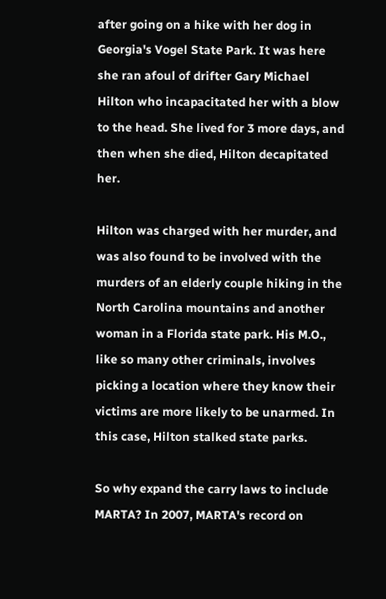after going on a hike with her dog in Georgia's Vogel State Park. It was here she ran afoul of drifter Gary Michael Hilton who incapacitated her with a blow to the head. She lived for 3 more days, and then when she died, Hilton decapitated her.

Hilton was charged with her murder, and was also found to be involved with the murders of an elderly couple hiking in the North Carolina mountains and another woman in a Florida state park. His M.O., like so many other criminals, involves picking a location where they know their victims are more likely to be unarmed. In this case, Hilton stalked state parks.

So why expand the carry laws to include MARTA? In 2007, MARTA's record on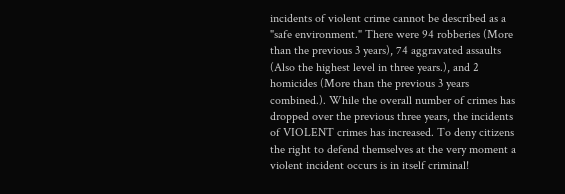incidents of violent crime cannot be described as a "safe environment." There were 94 robberies (More than the previous 3 years), 74 aggravated assaults (Also the highest level in three years.), and 2 homicides (More than the previous 3 years combined.). While the overall number of crimes has dropped over the previous three years, the incidents of VIOLENT crimes has increased. To deny citizens the right to defend themselves at the very moment a violent incident occurs is in itself criminal!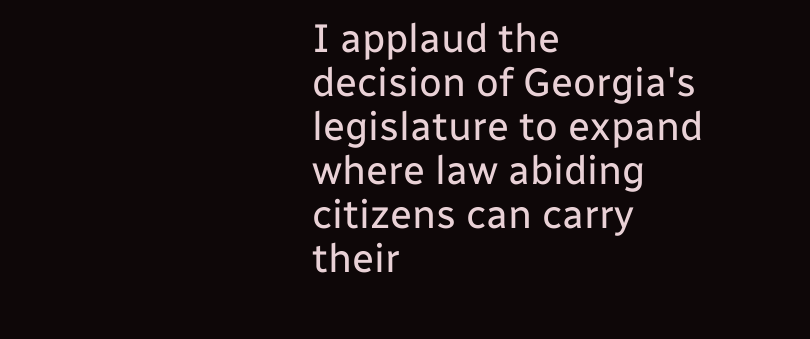I applaud the decision of Georgia's legislature to expand where law abiding citizens can carry their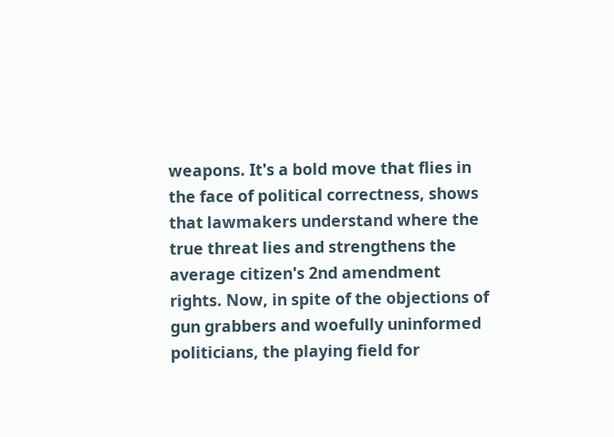weapons. It's a bold move that flies in the face of political correctness, shows that lawmakers understand where the true threat lies and strengthens the average citizen's 2nd amendment rights. Now, in spite of the objections of gun grabbers and woefully uninformed politicians, the playing field for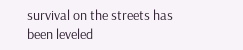survival on the streets has been leveled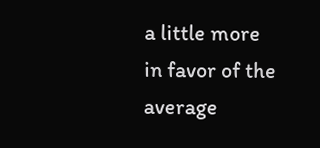a little more in favor of the average